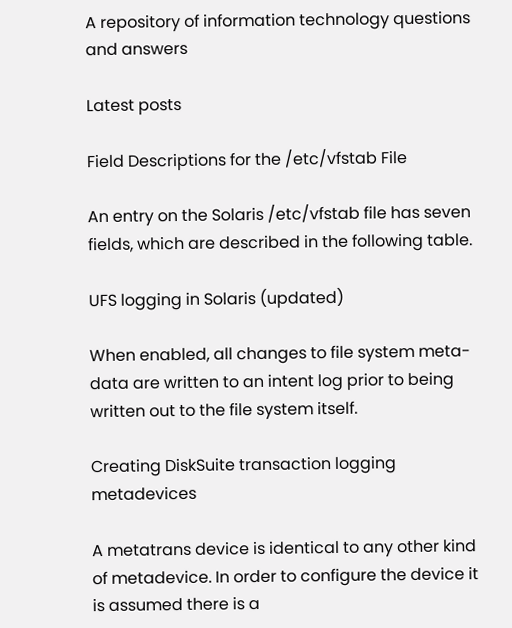A repository of information technology questions and answers

Latest posts

Field Descriptions for the /etc/vfstab File

An entry on the Solaris /etc/vfstab file has seven fields, which are described in the following table.

UFS logging in Solaris (updated)

When enabled, all changes to file system meta-data are written to an intent log prior to being written out to the file system itself.

Creating DiskSuite transaction logging metadevices

A metatrans device is identical to any other kind of metadevice. In order to configure the device it is assumed there is a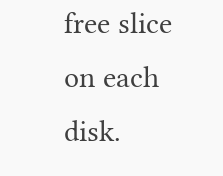free slice on each disk.